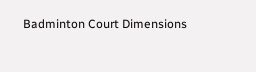Badminton Court Dimensions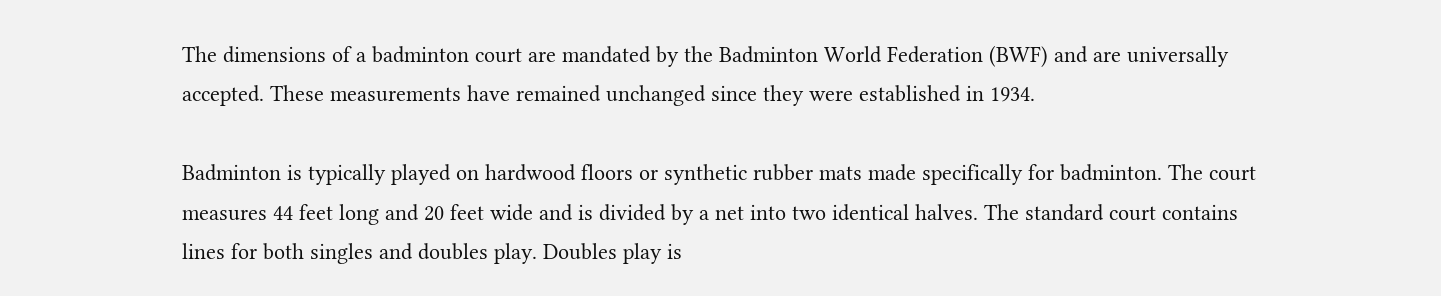The dimensions of a badminton court are mandated by the Badminton World Federation (BWF) and are universally accepted. These measurements have remained unchanged since they were established in 1934.

Badminton is typically played on hardwood floors or synthetic rubber mats made specifically for badminton. The court measures 44 feet long and 20 feet wide and is divided by a net into two identical halves. The standard court contains lines for both singles and doubles play. Doubles play is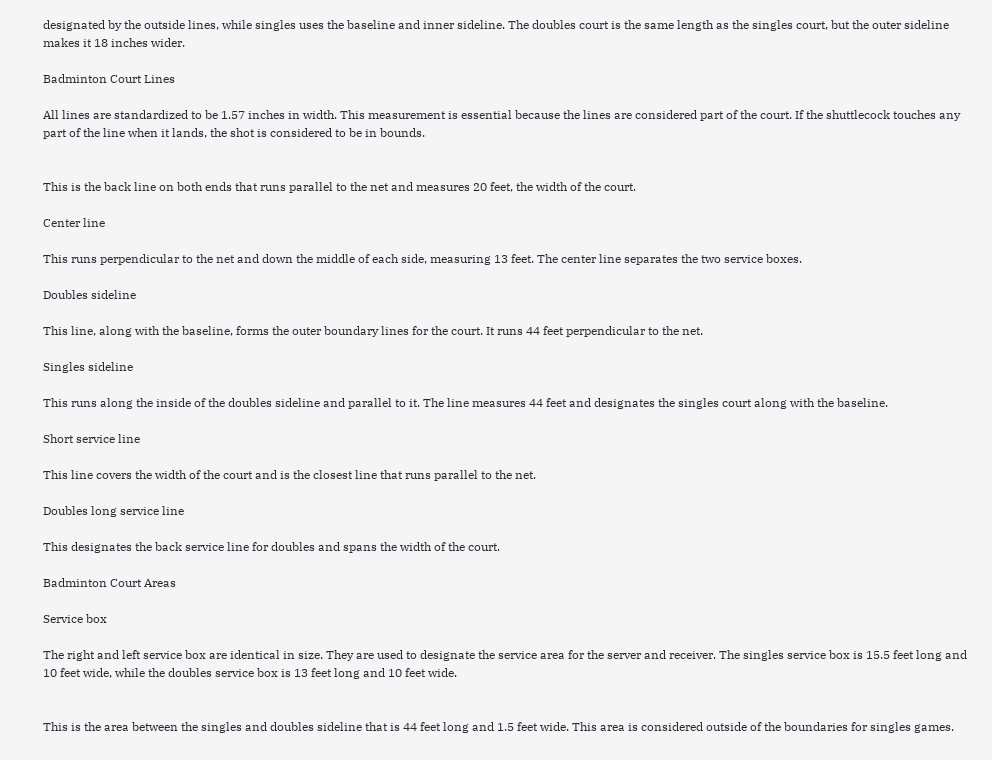designated by the outside lines, while singles uses the baseline and inner sideline. The doubles court is the same length as the singles court, but the outer sideline makes it 18 inches wider.

Badminton Court Lines

All lines are standardized to be 1.57 inches in width. This measurement is essential because the lines are considered part of the court. If the shuttlecock touches any part of the line when it lands, the shot is considered to be in bounds.


This is the back line on both ends that runs parallel to the net and measures 20 feet, the width of the court.

Center line

This runs perpendicular to the net and down the middle of each side, measuring 13 feet. The center line separates the two service boxes.

Doubles sideline

This line, along with the baseline, forms the outer boundary lines for the court. It runs 44 feet perpendicular to the net.

Singles sideline

This runs along the inside of the doubles sideline and parallel to it. The line measures 44 feet and designates the singles court along with the baseline.

Short service line

This line covers the width of the court and is the closest line that runs parallel to the net.

Doubles long service line

This designates the back service line for doubles and spans the width of the court.

Badminton Court Areas

Service box

The right and left service box are identical in size. They are used to designate the service area for the server and receiver. The singles service box is 15.5 feet long and 10 feet wide, while the doubles service box is 13 feet long and 10 feet wide.


This is the area between the singles and doubles sideline that is 44 feet long and 1.5 feet wide. This area is considered outside of the boundaries for singles games.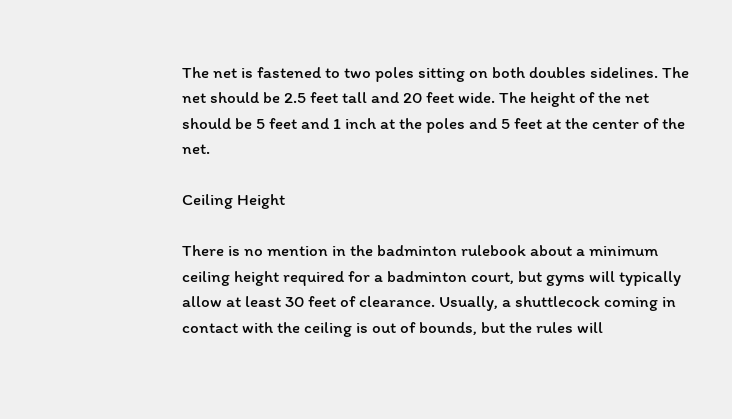The net is fastened to two poles sitting on both doubles sidelines. The net should be 2.5 feet tall and 20 feet wide. The height of the net should be 5 feet and 1 inch at the poles and 5 feet at the center of the net.

Ceiling Height

There is no mention in the badminton rulebook about a minimum ceiling height required for a badminton court, but gyms will typically allow at least 30 feet of clearance. Usually, a shuttlecock coming in contact with the ceiling is out of bounds, but the rules will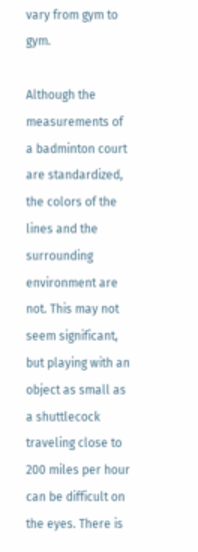vary from gym to gym.

Although the measurements of a badminton court are standardized, the colors of the lines and the surrounding environment are not. This may not seem significant, but playing with an object as small as a shuttlecock traveling close to 200 miles per hour can be difficult on the eyes. There is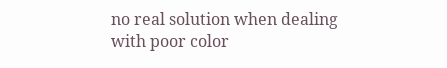no real solution when dealing with poor color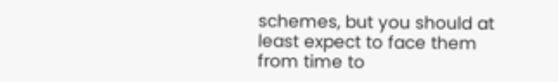schemes, but you should at least expect to face them from time to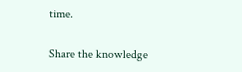time.

Share the knowledge